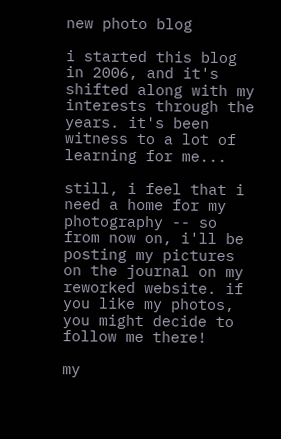new photo blog

i started this blog in 2006, and it's shifted along with my interests through the years. it's been witness to a lot of learning for me...

still, i feel that i need a home for my photography -- so from now on, i'll be posting my pictures on the journal on my reworked website. if you like my photos, you might decide to follow me there!

my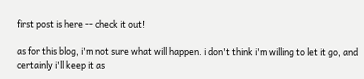first post is here -- check it out!

as for this blog, i'm not sure what will happen. i don't think i'm willing to let it go, and certainly i'll keep it as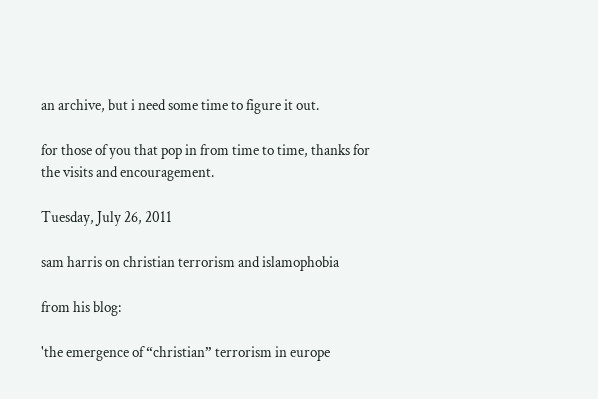an archive, but i need some time to figure it out.

for those of you that pop in from time to time, thanks for the visits and encouragement.

Tuesday, July 26, 2011

sam harris on christian terrorism and islamophobia

from his blog:

'the emergence of “christian” terrorism in europe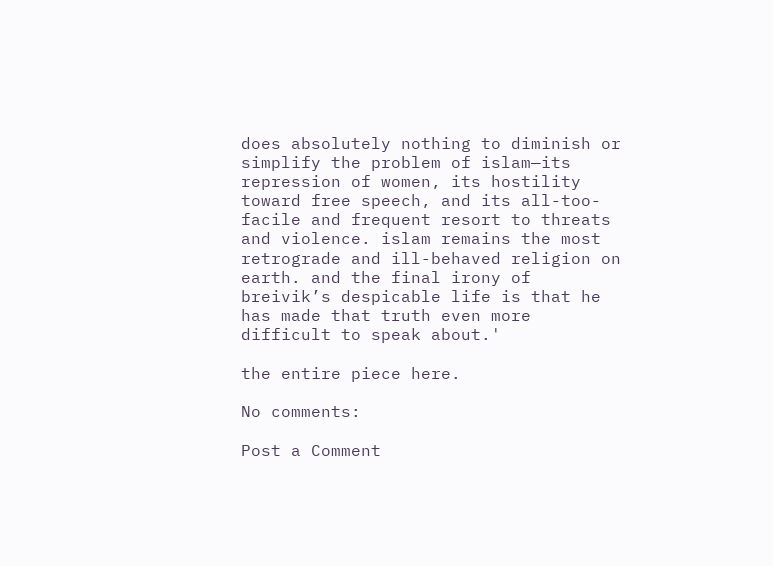does absolutely nothing to diminish or simplify the problem of islam—its repression of women, its hostility toward free speech, and its all-too-facile and frequent resort to threats and violence. islam remains the most retrograde and ill-behaved religion on earth. and the final irony of breivik’s despicable life is that he has made that truth even more difficult to speak about.'

the entire piece here.

No comments:

Post a Comment